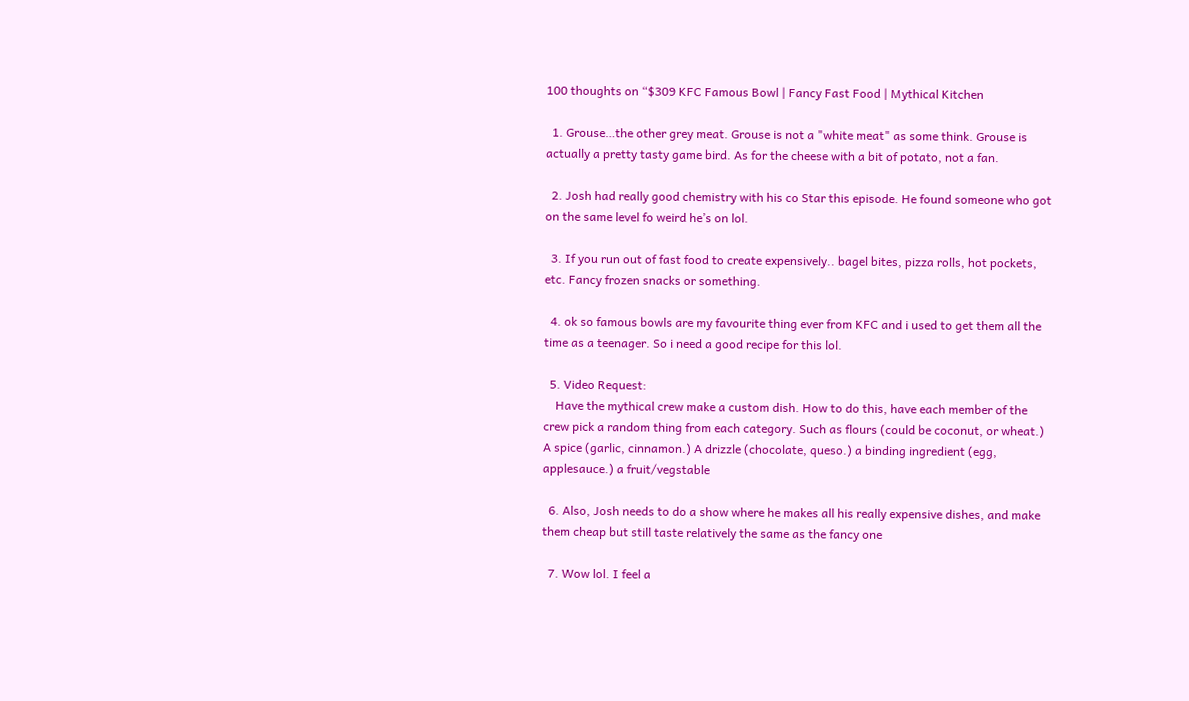100 thoughts on “$309 KFC Famous Bowl | Fancy Fast Food | Mythical Kitchen

  1. Grouse…the other grey meat. Grouse is not a "white meat" as some think. Grouse is actually a pretty tasty game bird. As for the cheese with a bit of potato, not a fan.

  2. Josh had really good chemistry with his co Star this episode. He found someone who got on the same level fo weird he’s on lol.

  3. If you run out of fast food to create expensively.. bagel bites, pizza rolls, hot pockets, etc. Fancy frozen snacks or something.

  4. ok so famous bowls are my favourite thing ever from KFC and i used to get them all the time as a teenager. So i need a good recipe for this lol.

  5. Video Request:
    Have the mythical crew make a custom dish. How to do this, have each member of the crew pick a random thing from each category. Such as flours (could be coconut, or wheat.) A spice (garlic, cinnamon.) A drizzle (chocolate, queso.) a binding ingredient (egg, applesauce.) a fruit/vegstable

  6. Also, Josh needs to do a show where he makes all his really expensive dishes, and make them cheap but still taste relatively the same as the fancy one

  7. Wow lol. I feel a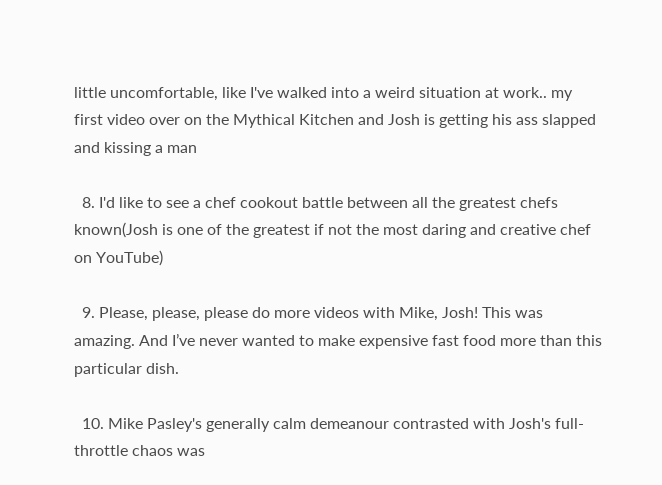little uncomfortable, like I've walked into a weird situation at work.. my first video over on the Mythical Kitchen and Josh is getting his ass slapped and kissing a man

  8. I'd like to see a chef cookout battle between all the greatest chefs known(Josh is one of the greatest if not the most daring and creative chef on YouTube)

  9. Please, please, please do more videos with Mike, Josh! This was amazing. And I’ve never wanted to make expensive fast food more than this particular dish.

  10. Mike Pasley's generally calm demeanour contrasted with Josh's full-throttle chaos was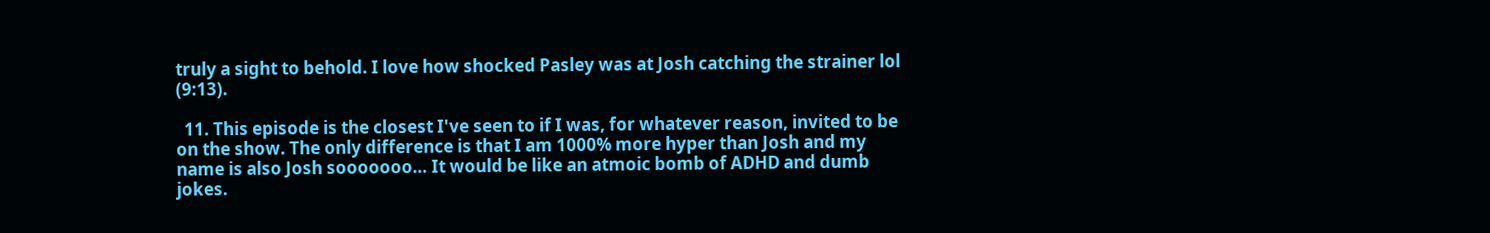truly a sight to behold. I love how shocked Pasley was at Josh catching the strainer lol (9:13).

  11. This episode is the closest I've seen to if I was, for whatever reason, invited to be on the show. The only difference is that I am 1000% more hyper than Josh and my name is also Josh sooooooo… It would be like an atmoic bomb of ADHD and dumb jokes.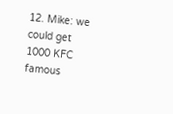12. Mike: we could get 1000 KFC famous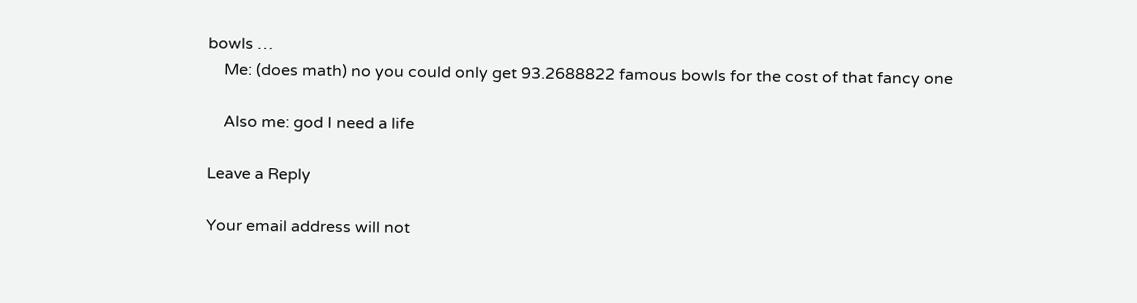bowls …
    Me: (does math) no you could only get 93.2688822 famous bowls for the cost of that fancy one

    Also me: god I need a life

Leave a Reply

Your email address will not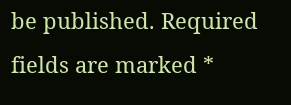be published. Required fields are marked *